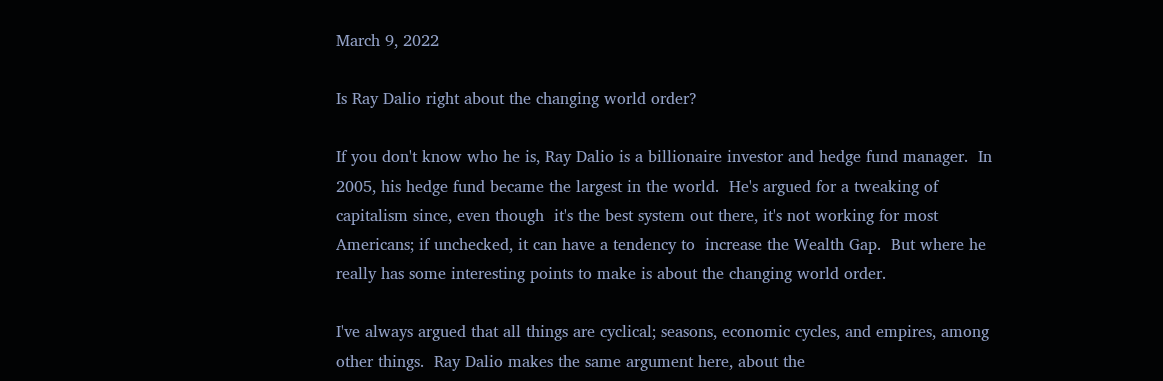March 9, 2022

Is Ray Dalio right about the changing world order?

If you don't know who he is, Ray Dalio is a billionaire investor and hedge fund manager.  In 2005, his hedge fund became the largest in the world.  He's argued for a tweaking of capitalism since, even though  it's the best system out there, it's not working for most Americans; if unchecked, it can have a tendency to  increase the Wealth Gap.  But where he really has some interesting points to make is about the changing world order.

I've always argued that all things are cyclical; seasons, economic cycles, and empires, among other things.  Ray Dalio makes the same argument here, about the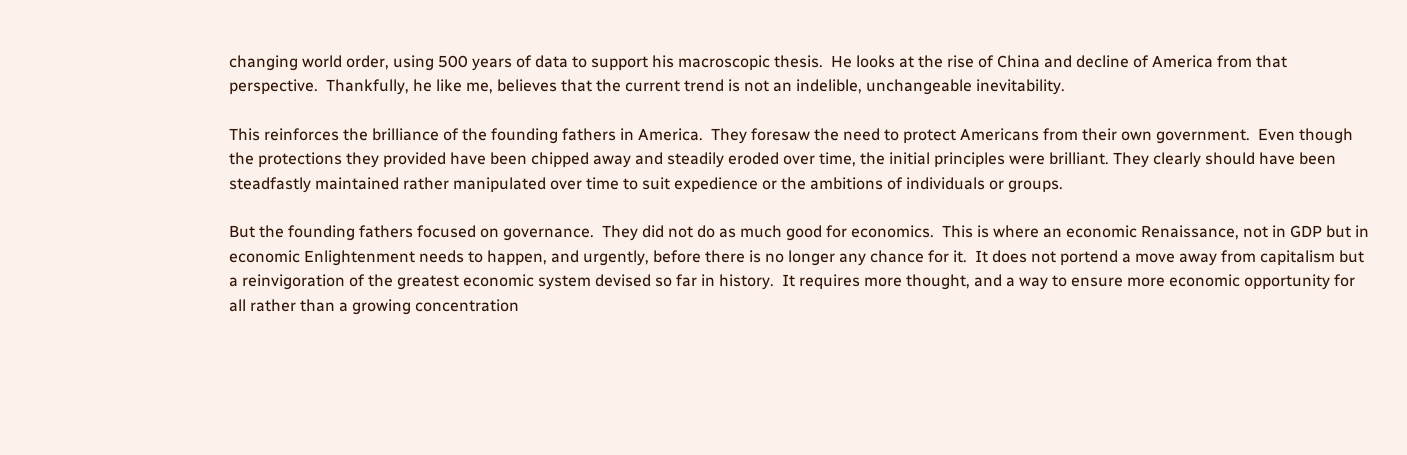changing world order, using 500 years of data to support his macroscopic thesis.  He looks at the rise of China and decline of America from that perspective.  Thankfully, he like me, believes that the current trend is not an indelible, unchangeable inevitability.

This reinforces the brilliance of the founding fathers in America.  They foresaw the need to protect Americans from their own government.  Even though the protections they provided have been chipped away and steadily eroded over time, the initial principles were brilliant. They clearly should have been steadfastly maintained rather manipulated over time to suit expedience or the ambitions of individuals or groups.

But the founding fathers focused on governance.  They did not do as much good for economics.  This is where an economic Renaissance, not in GDP but in economic Enlightenment needs to happen, and urgently, before there is no longer any chance for it.  It does not portend a move away from capitalism but a reinvigoration of the greatest economic system devised so far in history.  It requires more thought, and a way to ensure more economic opportunity for all rather than a growing concentration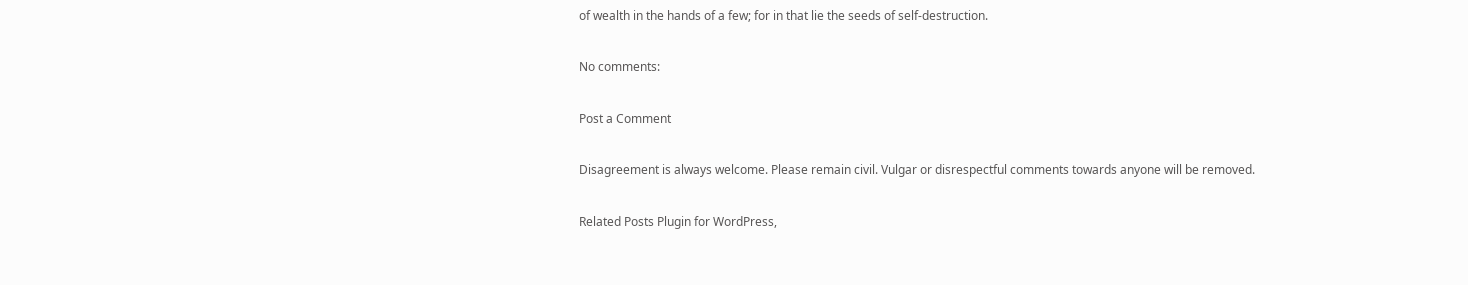of wealth in the hands of a few; for in that lie the seeds of self-destruction.

No comments:

Post a Comment

Disagreement is always welcome. Please remain civil. Vulgar or disrespectful comments towards anyone will be removed.

Related Posts Plugin for WordPress,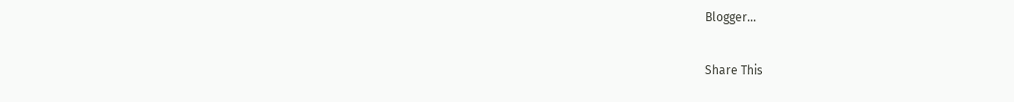Blogger...

Share This